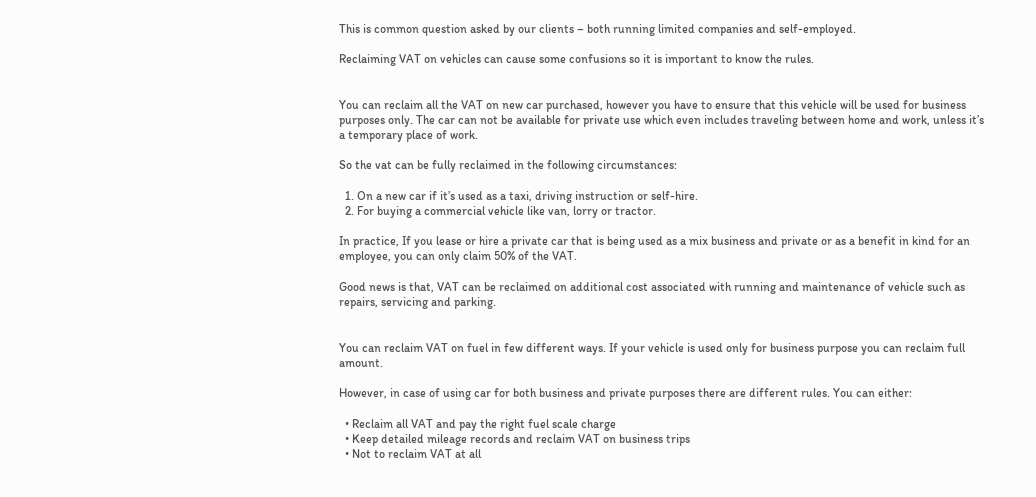This is common question asked by our clients – both running limited companies and self-employed.

Reclaiming VAT on vehicles can cause some confusions so it is important to know the rules.


You can reclaim all the VAT on new car purchased, however you have to ensure that this vehicle will be used for business purposes only. The car can not be available for private use which even includes traveling between home and work, unless it’s a temporary place of work.

So the vat can be fully reclaimed in the following circumstances:

  1. On a new car if it’s used as a taxi, driving instruction or self-hire.
  2. For buying a commercial vehicle like van, lorry or tractor.

In practice, If you lease or hire a private car that is being used as a mix business and private or as a benefit in kind for an employee, you can only claim 50% of the VAT.

Good news is that, VAT can be reclaimed on additional cost associated with running and maintenance of vehicle such as repairs, servicing and parking.


You can reclaim VAT on fuel in few different ways. If your vehicle is used only for business purpose you can reclaim full amount.

However, in case of using car for both business and private purposes there are different rules. You can either:

  • Reclaim all VAT and pay the right fuel scale charge
  • Keep detailed mileage records and reclaim VAT on business trips
  • Not to reclaim VAT at all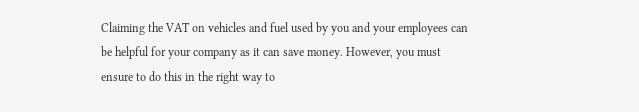Claiming the VAT on vehicles and fuel used by you and your employees can be helpful for your company as it can save money. However, you must ensure to do this in the right way to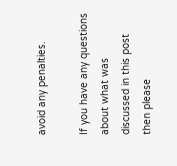avoid any penalties.

If you have any questions about what was discussed in this post then please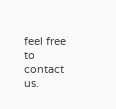feel free to contact us.